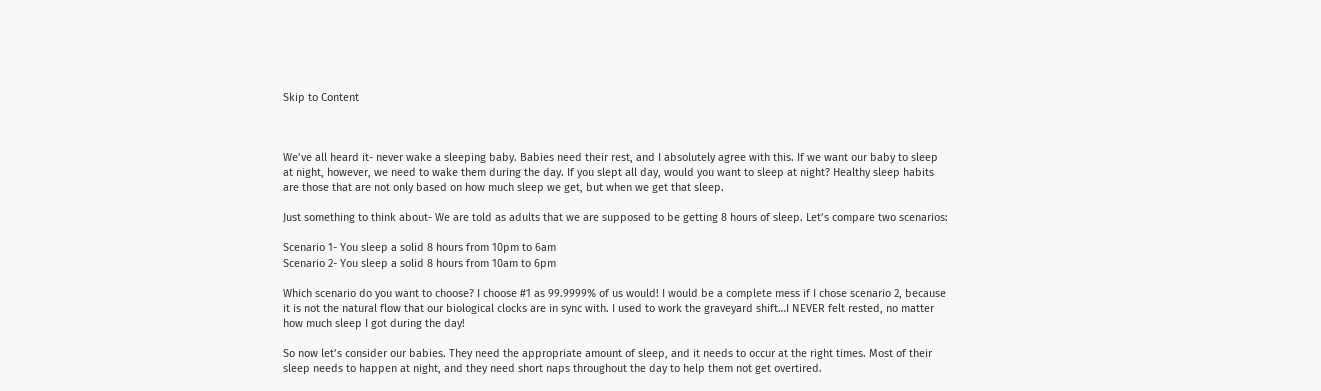Skip to Content



We’ve all heard it- never wake a sleeping baby. Babies need their rest, and I absolutely agree with this. If we want our baby to sleep at night, however, we need to wake them during the day. If you slept all day, would you want to sleep at night? Healthy sleep habits are those that are not only based on how much sleep we get, but when we get that sleep.

Just something to think about- We are told as adults that we are supposed to be getting 8 hours of sleep. Let’s compare two scenarios:

Scenario 1- You sleep a solid 8 hours from 10pm to 6am
Scenario 2- You sleep a solid 8 hours from 10am to 6pm

Which scenario do you want to choose? I choose #1 as 99.9999% of us would! I would be a complete mess if I chose scenario 2, because it is not the natural flow that our biological clocks are in sync with. I used to work the graveyard shift…I NEVER felt rested, no matter how much sleep I got during the day!

So now let’s consider our babies. They need the appropriate amount of sleep, and it needs to occur at the right times. Most of their sleep needs to happen at night, and they need short naps throughout the day to help them not get overtired.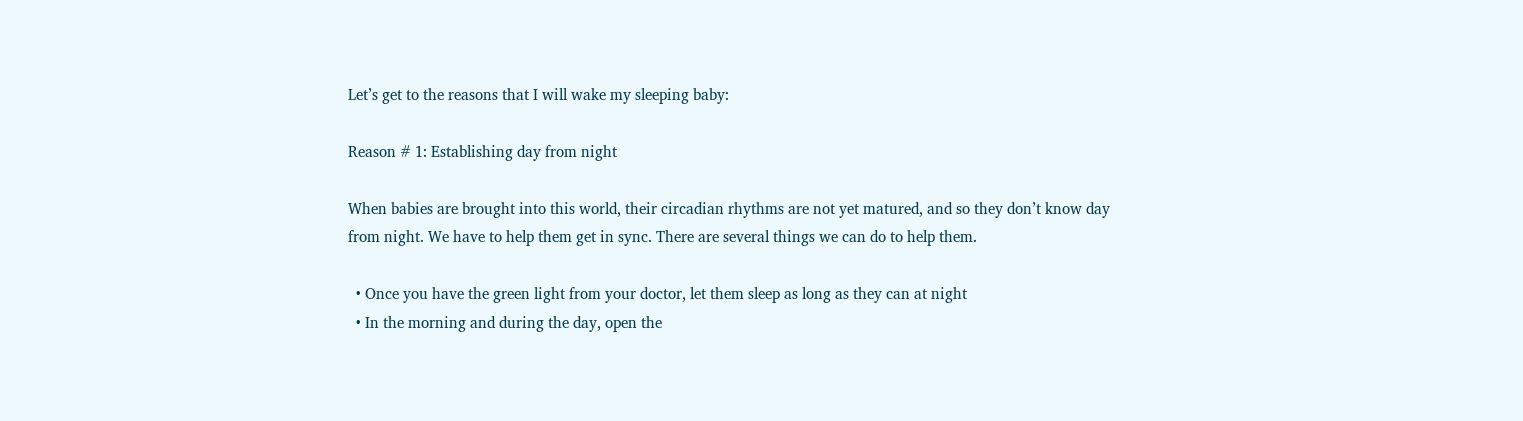Let’s get to the reasons that I will wake my sleeping baby:

Reason # 1: Establishing day from night

When babies are brought into this world, their circadian rhythms are not yet matured, and so they don’t know day from night. We have to help them get in sync. There are several things we can do to help them.

  • Once you have the green light from your doctor, let them sleep as long as they can at night
  • In the morning and during the day, open the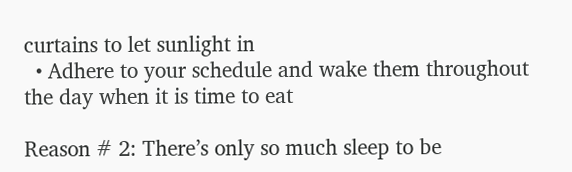curtains to let sunlight in
  • Adhere to your schedule and wake them throughout the day when it is time to eat

Reason # 2: There’s only so much sleep to be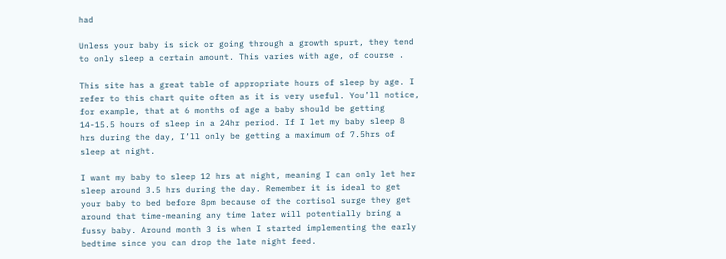had

Unless your baby is sick or going through a growth spurt, they tend to only sleep a certain amount. This varies with age, of course .

This site has a great table of appropriate hours of sleep by age. I refer to this chart quite often as it is very useful. You’ll notice, for example, that at 6 months of age a baby should be getting 14-15.5 hours of sleep in a 24hr period. If I let my baby sleep 8 hrs during the day, I’ll only be getting a maximum of 7.5hrs of sleep at night.

I want my baby to sleep 12 hrs at night, meaning I can only let her sleep around 3.5 hrs during the day. Remember it is ideal to get your baby to bed before 8pm because of the cortisol surge they get around that time-meaning any time later will potentially bring a fussy baby. Around month 3 is when I started implementing the early bedtime since you can drop the late night feed.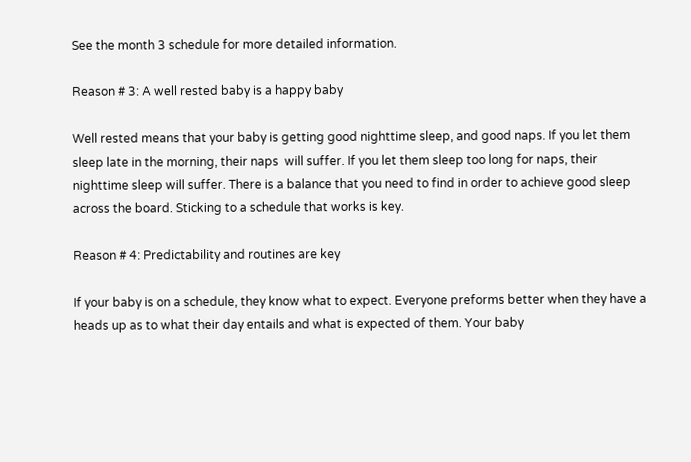See the month 3 schedule for more detailed information.

Reason # 3: A well rested baby is a happy baby

Well rested means that your baby is getting good nighttime sleep, and good naps. If you let them sleep late in the morning, their naps  will suffer. If you let them sleep too long for naps, their nighttime sleep will suffer. There is a balance that you need to find in order to achieve good sleep across the board. Sticking to a schedule that works is key.

Reason # 4: Predictability and routines are key

If your baby is on a schedule, they know what to expect. Everyone preforms better when they have a heads up as to what their day entails and what is expected of them. Your baby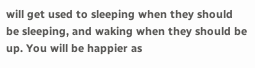will get used to sleeping when they should be sleeping, and waking when they should be up. You will be happier as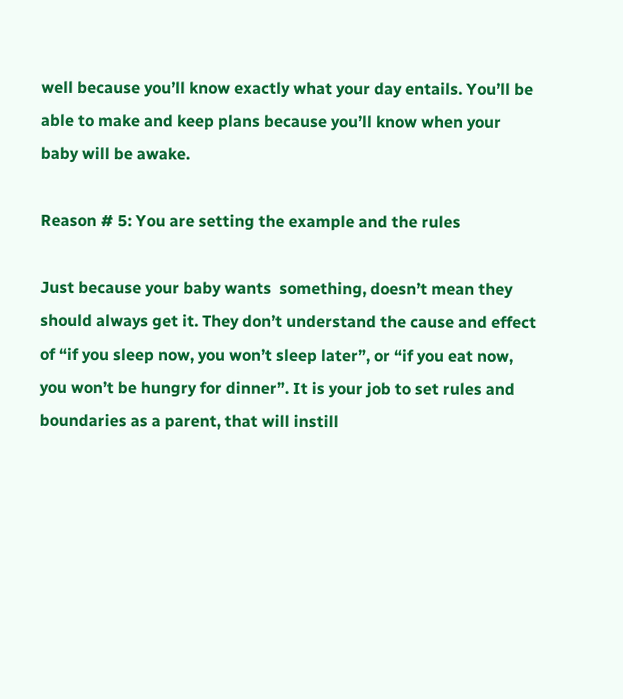well because you’ll know exactly what your day entails. You’ll be able to make and keep plans because you’ll know when your baby will be awake.

Reason # 5: You are setting the example and the rules

Just because your baby wants  something, doesn’t mean they should always get it. They don’t understand the cause and effect of “if you sleep now, you won’t sleep later”, or “if you eat now, you won’t be hungry for dinner”. It is your job to set rules and boundaries as a parent, that will instill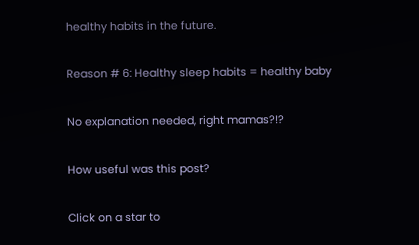healthy habits in the future.

Reason # 6: Healthy sleep habits = healthy baby

No explanation needed, right mamas?!?

How useful was this post?

Click on a star to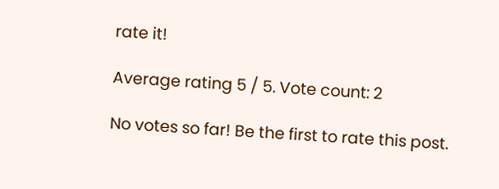rate it!

Average rating 5 / 5. Vote count: 2

No votes so far! Be the first to rate this post.